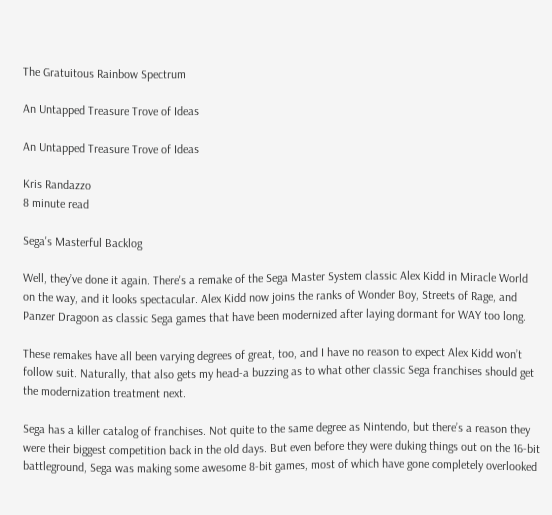The Gratuitous Rainbow Spectrum

An Untapped Treasure Trove of Ideas

An Untapped Treasure Trove of Ideas

Kris Randazzo
8 minute read

Sega's Masterful Backlog

Well, they’ve done it again. There's a remake of the Sega Master System classic Alex Kidd in Miracle World on the way, and it looks spectacular. Alex Kidd now joins the ranks of Wonder Boy, Streets of Rage, and Panzer Dragoon as classic Sega games that have been modernized after laying dormant for WAY too long.

These remakes have all been varying degrees of great, too, and I have no reason to expect Alex Kidd won’t follow suit. Naturally, that also gets my head-a buzzing as to what other classic Sega franchises should get the modernization treatment next.

Sega has a killer catalog of franchises. Not quite to the same degree as Nintendo, but there’s a reason they were their biggest competition back in the old days. But even before they were duking things out on the 16-bit battleground, Sega was making some awesome 8-bit games, most of which have gone completely overlooked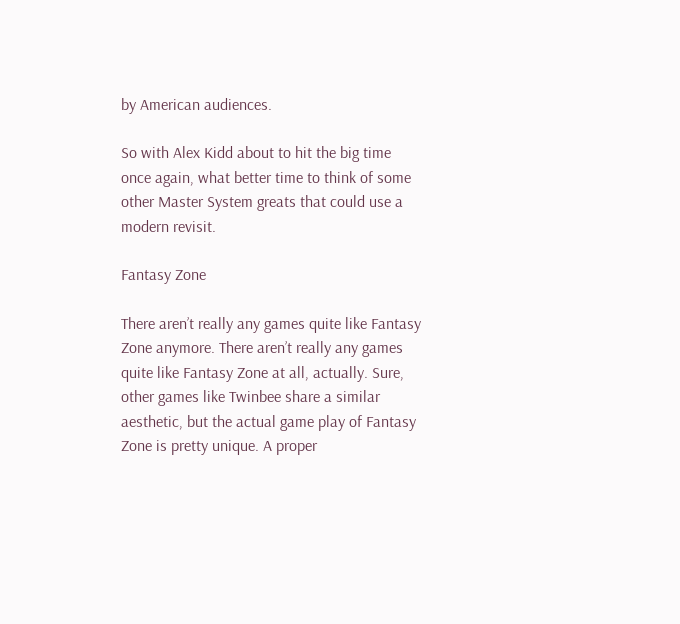by American audiences.

So with Alex Kidd about to hit the big time once again, what better time to think of some other Master System greats that could use a modern revisit.

Fantasy Zone

There aren’t really any games quite like Fantasy Zone anymore. There aren’t really any games quite like Fantasy Zone at all, actually. Sure, other games like Twinbee share a similar aesthetic, but the actual game play of Fantasy Zone is pretty unique. A proper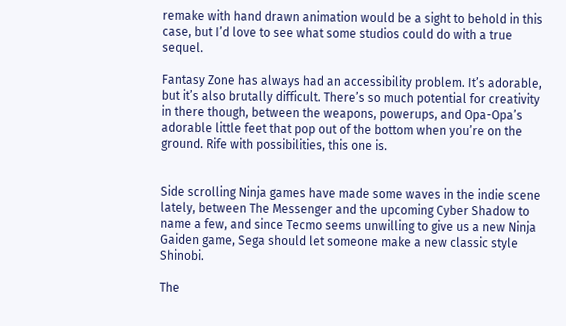remake with hand drawn animation would be a sight to behold in this case, but I’d love to see what some studios could do with a true sequel.

Fantasy Zone has always had an accessibility problem. It’s adorable, but it’s also brutally difficult. There’s so much potential for creativity in there though, between the weapons, powerups, and Opa-Opa’s adorable little feet that pop out of the bottom when you’re on the ground. Rife with possibilities, this one is.


Side scrolling Ninja games have made some waves in the indie scene lately, between The Messenger and the upcoming Cyber Shadow to name a few, and since Tecmo seems unwilling to give us a new Ninja Gaiden game, Sega should let someone make a new classic style Shinobi.

The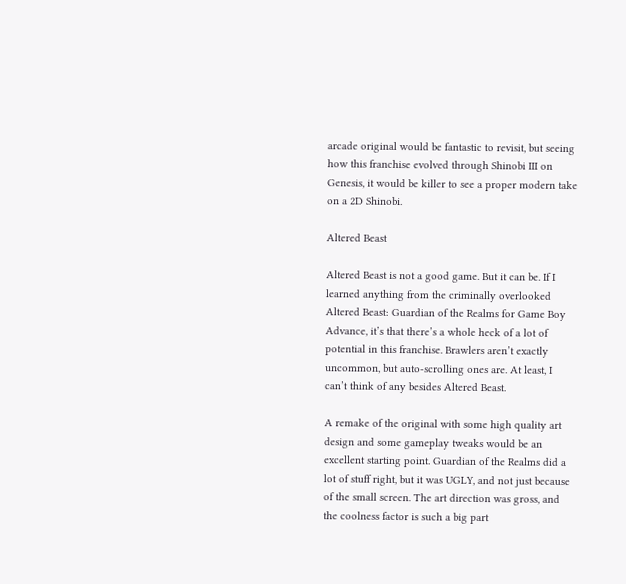arcade original would be fantastic to revisit, but seeing how this franchise evolved through Shinobi III on Genesis, it would be killer to see a proper modern take on a 2D Shinobi.

Altered Beast

Altered Beast is not a good game. But it can be. If I learned anything from the criminally overlooked Altered Beast: Guardian of the Realms for Game Boy Advance, it’s that there’s a whole heck of a lot of potential in this franchise. Brawlers aren’t exactly uncommon, but auto-scrolling ones are. At least, I can’t think of any besides Altered Beast.

A remake of the original with some high quality art design and some gameplay tweaks would be an excellent starting point. Guardian of the Realms did a lot of stuff right, but it was UGLY, and not just because of the small screen. The art direction was gross, and the coolness factor is such a big part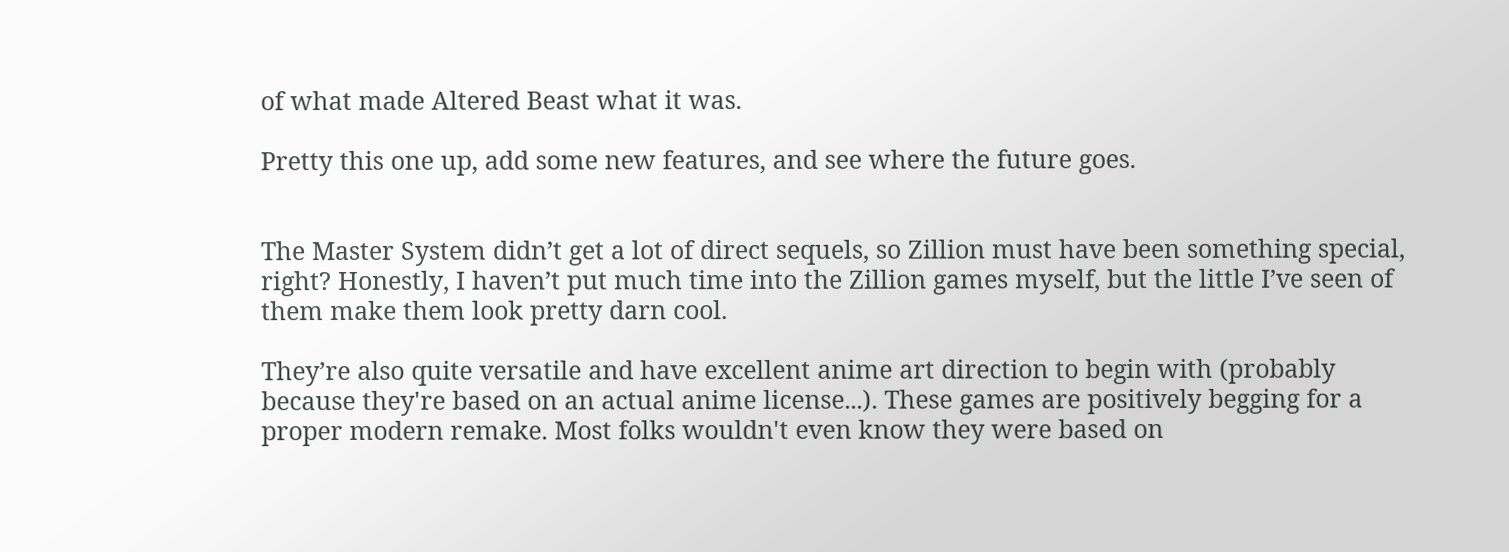of what made Altered Beast what it was.

Pretty this one up, add some new features, and see where the future goes.


The Master System didn’t get a lot of direct sequels, so Zillion must have been something special, right? Honestly, I haven’t put much time into the Zillion games myself, but the little I’ve seen of them make them look pretty darn cool.

They’re also quite versatile and have excellent anime art direction to begin with (probably because they're based on an actual anime license...). These games are positively begging for a proper modern remake. Most folks wouldn't even know they were based on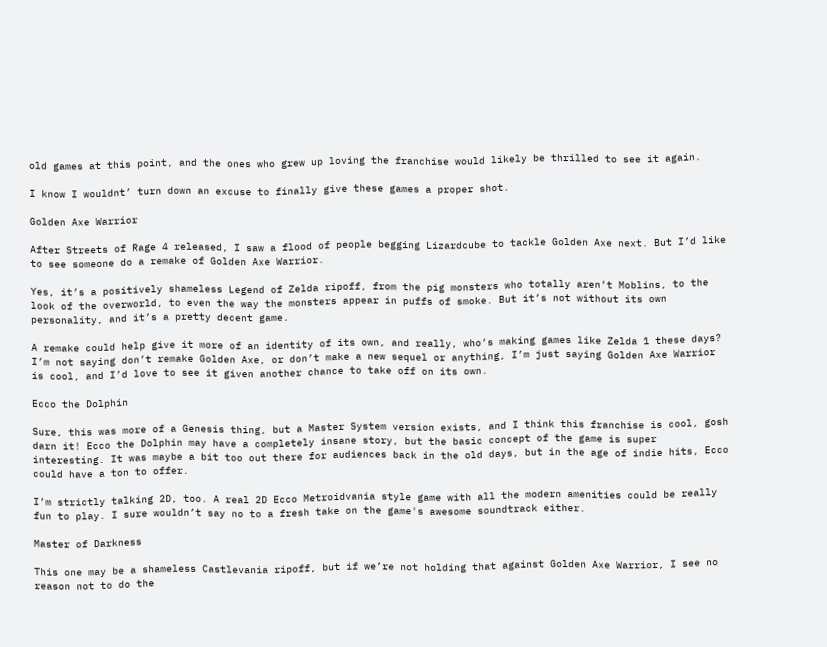old games at this point, and the ones who grew up loving the franchise would likely be thrilled to see it again.

I know I wouldnt’ turn down an excuse to finally give these games a proper shot.

Golden Axe Warrior

After Streets of Rage 4 released, I saw a flood of people begging Lizardcube to tackle Golden Axe next. But I’d like to see someone do a remake of Golden Axe Warrior.

Yes, it’s a positively shameless Legend of Zelda ripoff, from the pig monsters who totally aren’t Moblins, to the look of the overworld, to even the way the monsters appear in puffs of smoke. But it’s not without its own personality, and it’s a pretty decent game.

A remake could help give it more of an identity of its own, and really, who’s making games like Zelda 1 these days? I’m not saying don’t remake Golden Axe, or don’t make a new sequel or anything, I’m just saying Golden Axe Warrior is cool, and I’d love to see it given another chance to take off on its own.

Ecco the Dolphin

Sure, this was more of a Genesis thing, but a Master System version exists, and I think this franchise is cool, gosh darn it! Ecco the Dolphin may have a completely insane story, but the basic concept of the game is super interesting. It was maybe a bit too out there for audiences back in the old days, but in the age of indie hits, Ecco could have a ton to offer.

I’m strictly talking 2D, too. A real 2D Ecco Metroidvania style game with all the modern amenities could be really fun to play. I sure wouldn’t say no to a fresh take on the game's awesome soundtrack either.

Master of Darkness

This one may be a shameless Castlevania ripoff, but if we’re not holding that against Golden Axe Warrior, I see no reason not to do the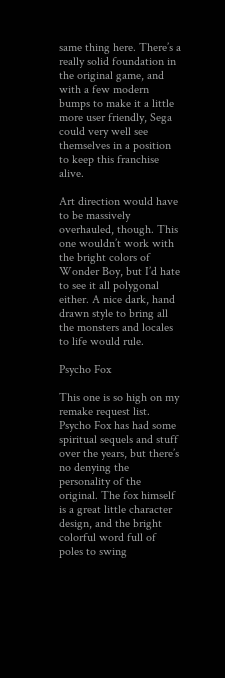same thing here. There’s a really solid foundation in the original game, and with a few modern bumps to make it a little more user friendly, Sega could very well see themselves in a position to keep this franchise alive.

Art direction would have to be massively overhauled, though. This one wouldn’t work with the bright colors of Wonder Boy, but I’d hate to see it all polygonal either. A nice dark, hand drawn style to bring all the monsters and locales to life would rule.

Psycho Fox

This one is so high on my remake request list. Psycho Fox has had some spiritual sequels and stuff over the years, but there’s no denying the personality of the original. The fox himself is a great little character design, and the bright colorful word full of poles to swing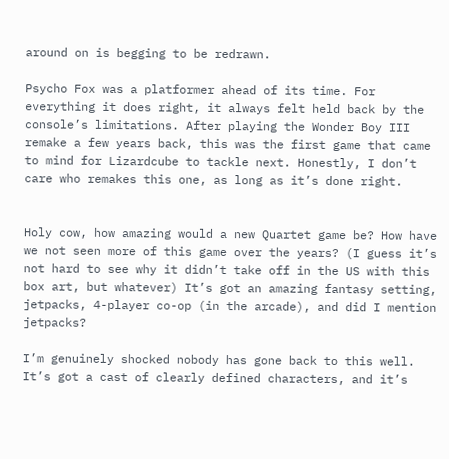around on is begging to be redrawn.

Psycho Fox was a platformer ahead of its time. For everything it does right, it always felt held back by the console’s limitations. After playing the Wonder Boy III remake a few years back, this was the first game that came to mind for Lizardcube to tackle next. Honestly, I don’t care who remakes this one, as long as it’s done right.


Holy cow, how amazing would a new Quartet game be? How have we not seen more of this game over the years? (I guess it’s not hard to see why it didn’t take off in the US with this box art, but whatever) It’s got an amazing fantasy setting, jetpacks, 4-player co-op (in the arcade), and did I mention jetpacks?

I’m genuinely shocked nobody has gone back to this well. It’s got a cast of clearly defined characters, and it’s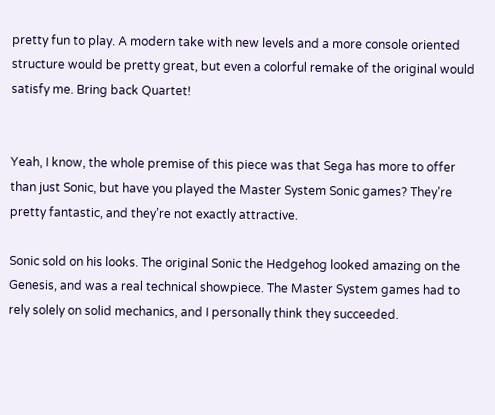pretty fun to play. A modern take with new levels and a more console oriented structure would be pretty great, but even a colorful remake of the original would satisfy me. Bring back Quartet!


Yeah, I know, the whole premise of this piece was that Sega has more to offer than just Sonic, but have you played the Master System Sonic games? They’re pretty fantastic, and they’re not exactly attractive.

Sonic sold on his looks. The original Sonic the Hedgehog looked amazing on the Genesis, and was a real technical showpiece. The Master System games had to rely solely on solid mechanics, and I personally think they succeeded.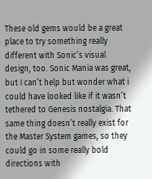These old gems would be a great place to try something really different with Sonic’s visual design, too. Sonic Mania was great, but I can’t help but wonder what i could have looked like if it wasn’t tethered to Genesis nostalgia. That same thing doesn’t really exist for the Master System games, so they could go in some really bold directions with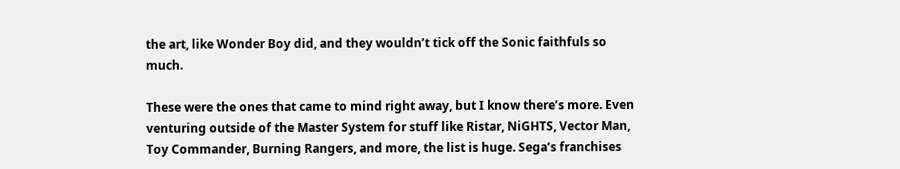the art, like Wonder Boy did, and they wouldn’t tick off the Sonic faithfuls so much.

These were the ones that came to mind right away, but I know there’s more. Even venturing outside of the Master System for stuff like Ristar, NiGHTS, Vector Man, Toy Commander, Burning Rangers, and more, the list is huge. Sega’s franchises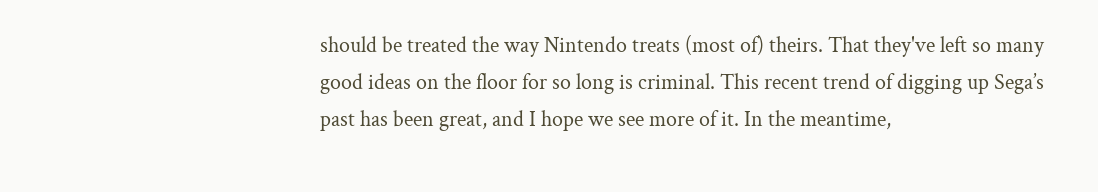should be treated the way Nintendo treats (most of) theirs. That they've left so many good ideas on the floor for so long is criminal. This recent trend of digging up Sega’s past has been great, and I hope we see more of it. In the meantime,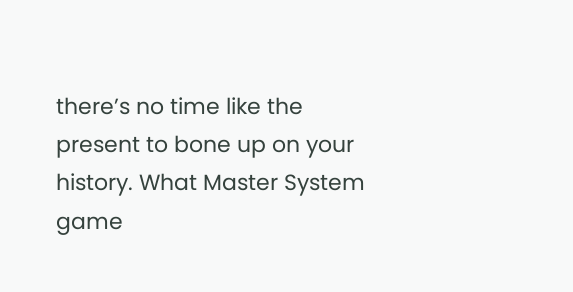there’s no time like the present to bone up on your history. What Master System game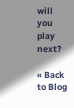will you play next?

« Back to Blog